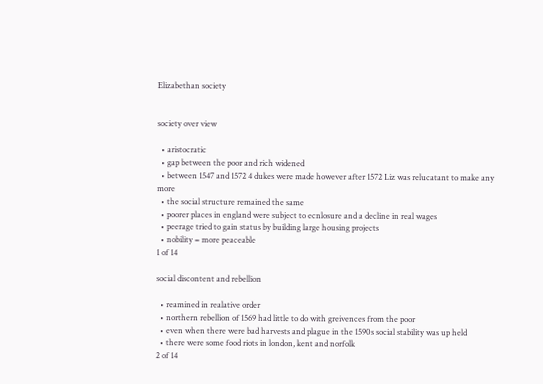Elizabethan society


society over view

  • aristocratic
  • gap between the poor and rich widened
  • between 1547 and 1572 4 dukes were made however after 1572 Liz was relucatant to make any more
  • the social structure remained the same
  • poorer places in england were subject to ecnlosure and a decline in real wages
  • peerage tried to gain status by building large housing projects
  • nobility = more peaceable
1 of 14

social discontent and rebellion

  • reamined in realative order
  • northern rebellion of 1569 had little to do with greivences from the poor
  • even when there were bad harvests and plague in the 1590s social stability was up held
  • there were some food riots in london, kent and norfolk
2 of 14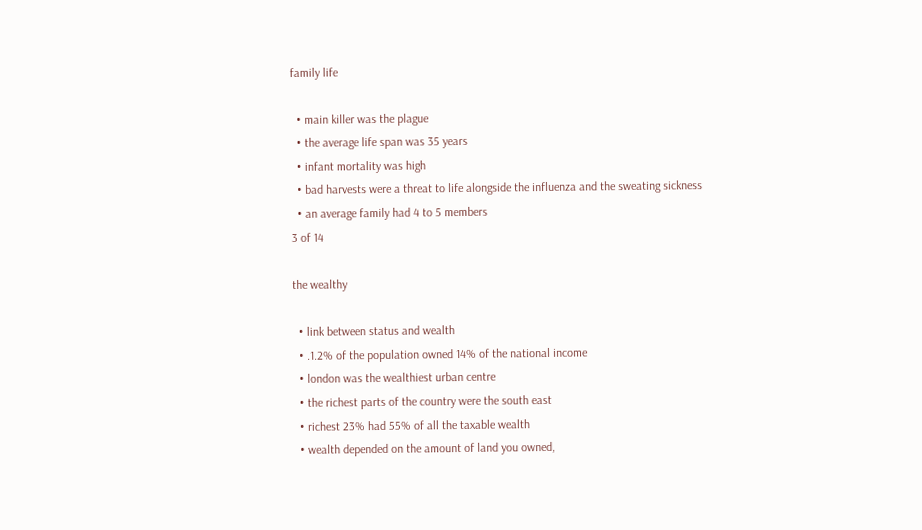family life

  • main killer was the plague
  • the average life span was 35 years
  • infant mortality was high
  • bad harvests were a threat to life alongside the influenza and the sweating sickness
  • an average family had 4 to 5 members
3 of 14

the wealthy

  • link between status and wealth
  • .1.2% of the population owned 14% of the national income
  • london was the wealthiest urban centre
  • the richest parts of the country were the south east
  • richest 23% had 55% of all the taxable wealth
  • wealth depended on the amount of land you owned,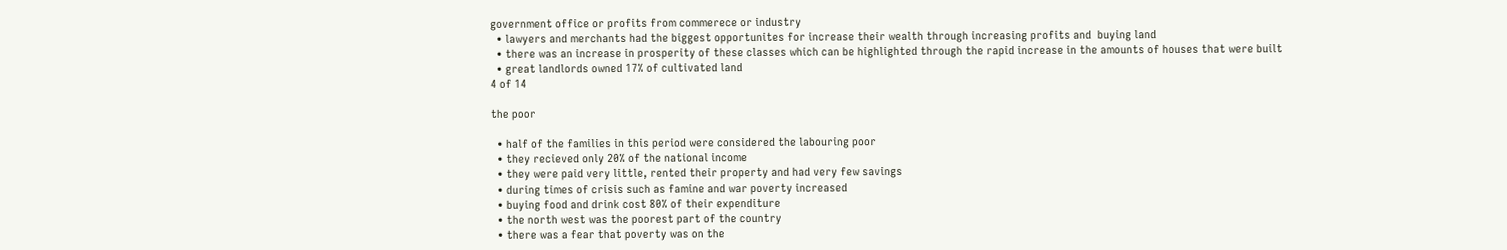government office or profits from commerece or industry
  • lawyers and merchants had the biggest opportunites for increase their wealth through increasing profits and  buying land
  • there was an increase in prosperity of these classes which can be highlighted through the rapid increase in the amounts of houses that were built
  • great landlords owned 17% of cultivated land
4 of 14

the poor

  • half of the families in this period were considered the labouring poor
  • they recieved only 20% of the national income
  • they were paid very little, rented their property and had very few savings
  • during times of crisis such as famine and war poverty increased
  • buying food and drink cost 80% of their expenditure
  • the north west was the poorest part of the country
  • there was a fear that poverty was on the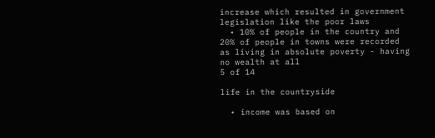increase which resulted in government legislation like the poor laws
  • 10% of people in the country and 20% of people in towns were recorded as living in absolute poverty - having no wealth at all
5 of 14

life in the countryside

  • income was based on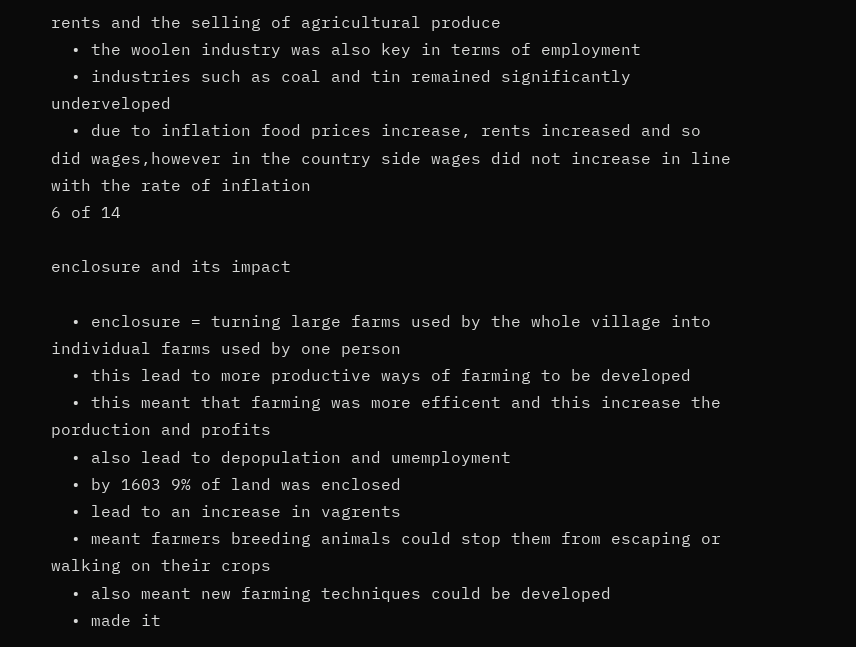rents and the selling of agricultural produce
  • the woolen industry was also key in terms of employment
  • industries such as coal and tin remained significantly underveloped
  • due to inflation food prices increase, rents increased and so did wages,however in the country side wages did not increase in line with the rate of inflation
6 of 14

enclosure and its impact

  • enclosure = turning large farms used by the whole village into individual farms used by one person
  • this lead to more productive ways of farming to be developed
  • this meant that farming was more efficent and this increase the porduction and profits
  • also lead to depopulation and umemployment
  • by 1603 9% of land was enclosed
  • lead to an increase in vagrents
  • meant farmers breeding animals could stop them from escaping or walking on their crops
  • also meant new farming techniques could be developed
  • made it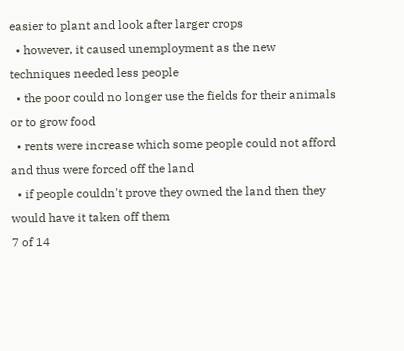easier to plant and look after larger crops
  • however, it caused unemployment as the new techniques needed less people
  • the poor could no longer use the fields for their animals or to grow food
  • rents were increase which some people could not afford and thus were forced off the land
  • if people couldn't prove they owned the land then they would have it taken off them
7 of 14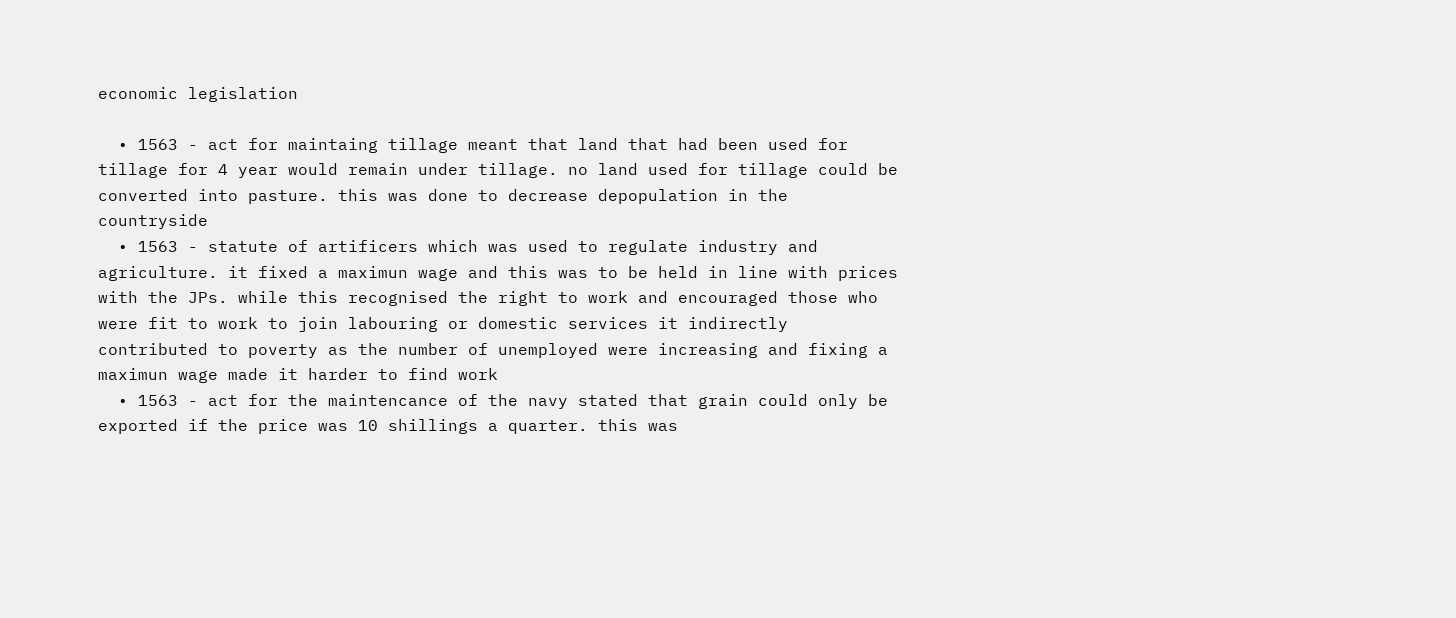economic legislation

  • 1563 - act for maintaing tillage meant that land that had been used for tillage for 4 year would remain under tillage. no land used for tillage could be converted into pasture. this was done to decrease depopulation in the countryside
  • 1563 - statute of artificers which was used to regulate industry and agriculture. it fixed a maximun wage and this was to be held in line with prices with the JPs. while this recognised the right to work and encouraged those who were fit to work to join labouring or domestic services it indirectly contributed to poverty as the number of unemployed were increasing and fixing a maximun wage made it harder to find work
  • 1563 - act for the maintencance of the navy stated that grain could only be exported if the price was 10 shillings a quarter. this was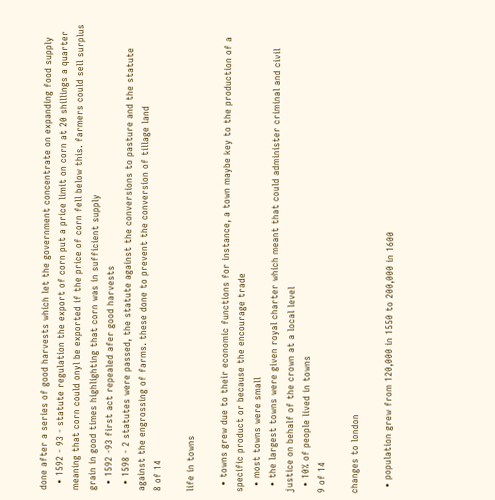done after a series of good harvests which let the government concentrate on expanding food supply
  • 1592 - 93 - statute regulation the export of corn put a price limit on corn at 20 shillings a quarter meaning that corn could onyl be exported if the price of corn fell below this. farmers could sell surplus grain in good times highlighting that corn was in sufficient supply
  • 1592 -93 first act repealed afer good harvests
  • 1598 - 2 statutes were passed, the statute against the conversions to pasture and the statute against the engrossing of farms. these done to prevent the conversion of tillage land
8 of 14

life in towns

  • towns grew due to their economic functions for instance, a town maybe key to the production of a specific product or because the encourage trade
  • most towns were small
  • the largest towns were given royal charter which meant that could administer criminal and civil justice on behalf of the crown at a local level
  • 10% of people lived in towns
9 of 14

changes to london

  • population grew from 120,000 in 1550 to 200,000 in 1600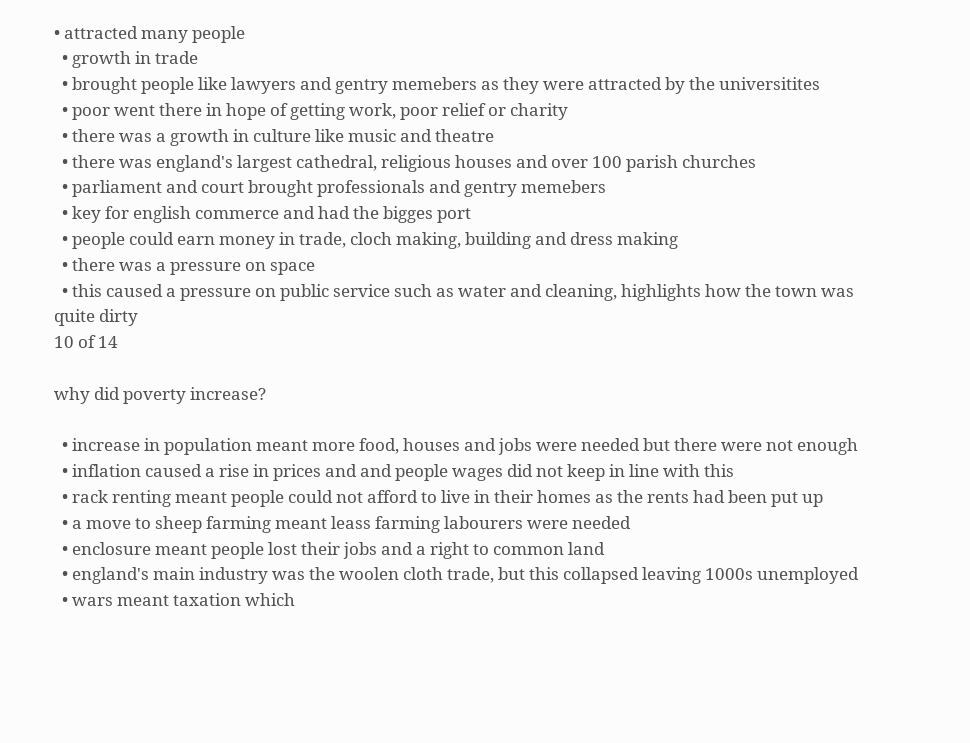• attracted many people
  • growth in trade
  • brought people like lawyers and gentry memebers as they were attracted by the universitites
  • poor went there in hope of getting work, poor relief or charity
  • there was a growth in culture like music and theatre
  • there was england's largest cathedral, religious houses and over 100 parish churches
  • parliament and court brought professionals and gentry memebers
  • key for english commerce and had the bigges port
  • people could earn money in trade, cloch making, building and dress making
  • there was a pressure on space
  • this caused a pressure on public service such as water and cleaning, highlights how the town was quite dirty
10 of 14

why did poverty increase?

  • increase in population meant more food, houses and jobs were needed but there were not enough
  • inflation caused a rise in prices and and people wages did not keep in line with this
  • rack renting meant people could not afford to live in their homes as the rents had been put up
  • a move to sheep farming meant leass farming labourers were needed
  • enclosure meant people lost their jobs and a right to common land
  • england's main industry was the woolen cloth trade, but this collapsed leaving 1000s unemployed
  • wars meant taxation which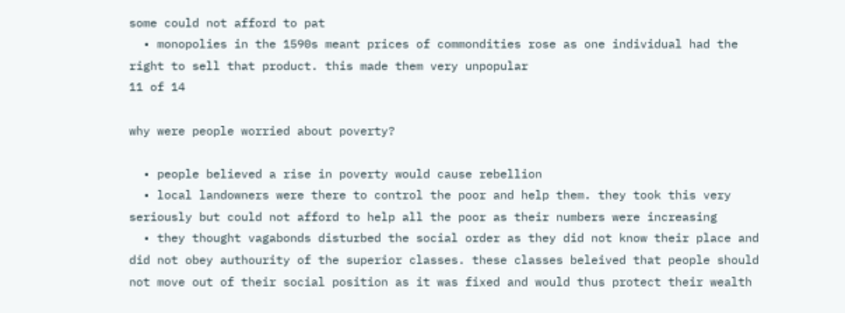some could not afford to pat
  • monopolies in the 1590s meant prices of commondities rose as one individual had the right to sell that product. this made them very unpopular
11 of 14

why were people worried about poverty?

  • people believed a rise in poverty would cause rebellion
  • local landowners were there to control the poor and help them. they took this very seriously but could not afford to help all the poor as their numbers were increasing
  • they thought vagabonds disturbed the social order as they did not know their place and did not obey authourity of the superior classes. these classes beleived that people should not move out of their social position as it was fixed and would thus protect their wealth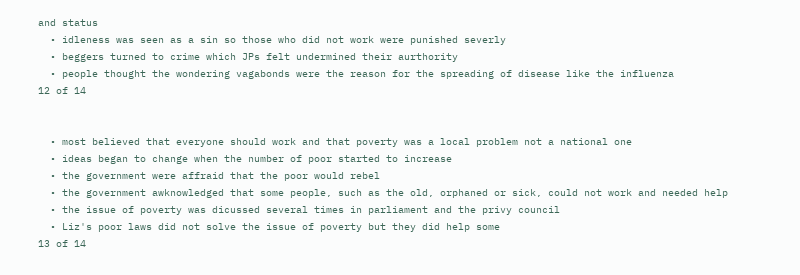and status
  • idleness was seen as a sin so those who did not work were punished severly
  • beggers turned to crime which JPs felt undermined their aurthority
  • people thought the wondering vagabonds were the reason for the spreading of disease like the influenza
12 of 14


  • most believed that everyone should work and that poverty was a local problem not a national one
  • ideas began to change when the number of poor started to increase
  • the government were affraid that the poor would rebel
  • the government awknowledged that some people, such as the old, orphaned or sick, could not work and needed help
  • the issue of poverty was dicussed several times in parliament and the privy council
  • Liz's poor laws did not solve the issue of poverty but they did help some
13 of 14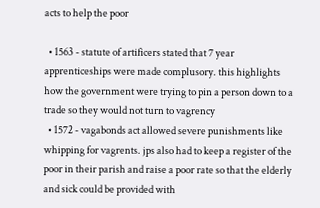acts to help the poor

  • 1563 - statute of artificers stated that 7 year apprenticeships were made complusory. this highlights how the government were trying to pin a person down to a trade so they would not turn to vagrency
  • 1572 - vagabonds act allowed severe punishments like whipping for vagrents. jps also had to keep a register of the poor in their parish and raise a poor rate so that the elderly and sick could be provided with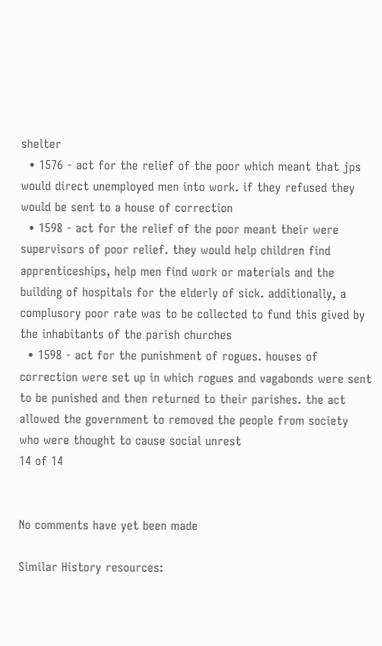shelter
  • 1576 - act for the relief of the poor which meant that jps would direct unemployed men into work. if they refused they would be sent to a house of correction
  • 1598 - act for the relief of the poor meant their were supervisors of poor relief. they would help children find apprenticeships, help men find work or materials and the building of hospitals for the elderly of sick. additionally, a complusory poor rate was to be collected to fund this gived by the inhabitants of the parish churches
  • 1598 - act for the punishment of rogues. houses of correction were set up in which rogues and vagabonds were sent to be punished and then returned to their parishes. the act allowed the government to removed the people from society who were thought to cause social unrest
14 of 14


No comments have yet been made

Similar History resources: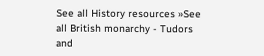See all History resources »See all British monarchy - Tudors and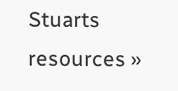Stuarts resources »